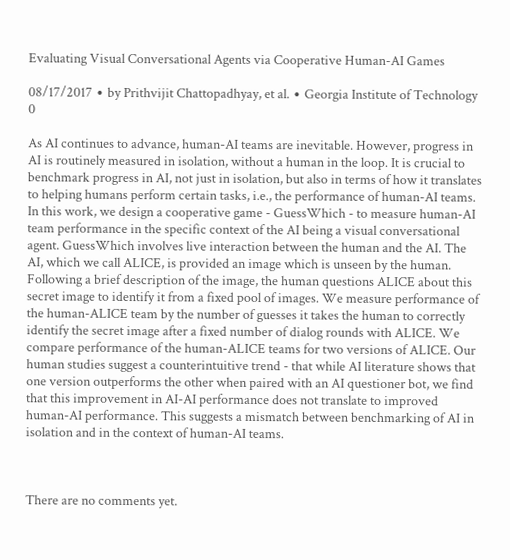Evaluating Visual Conversational Agents via Cooperative Human-AI Games

08/17/2017 ∙ by Prithvijit Chattopadhyay, et al. ∙ Georgia Institute of Technology 0

As AI continues to advance, human-AI teams are inevitable. However, progress in AI is routinely measured in isolation, without a human in the loop. It is crucial to benchmark progress in AI, not just in isolation, but also in terms of how it translates to helping humans perform certain tasks, i.e., the performance of human-AI teams. In this work, we design a cooperative game - GuessWhich - to measure human-AI team performance in the specific context of the AI being a visual conversational agent. GuessWhich involves live interaction between the human and the AI. The AI, which we call ALICE, is provided an image which is unseen by the human. Following a brief description of the image, the human questions ALICE about this secret image to identify it from a fixed pool of images. We measure performance of the human-ALICE team by the number of guesses it takes the human to correctly identify the secret image after a fixed number of dialog rounds with ALICE. We compare performance of the human-ALICE teams for two versions of ALICE. Our human studies suggest a counterintuitive trend - that while AI literature shows that one version outperforms the other when paired with an AI questioner bot, we find that this improvement in AI-AI performance does not translate to improved human-AI performance. This suggests a mismatch between benchmarking of AI in isolation and in the context of human-AI teams.



There are no comments yet.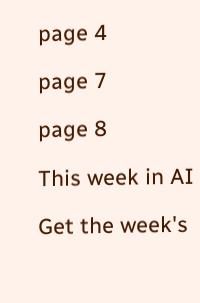page 4

page 7

page 8

This week in AI

Get the week's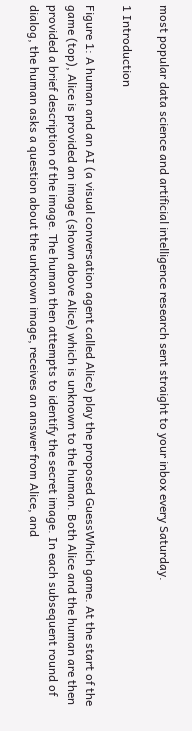most popular data science and artificial intelligence research sent straight to your inbox every Saturday.

1 Introduction

Figure 1: A human and an AI (a visual conversation agent called Alice) play the proposed GuessWhich game. At the start of the game (top), Alice is provided an image (shown above Alice) which is unknown to the human. Both Alice and the human are then provided a brief description of the image. The human then attempts to identify the secret image. In each subsequent round of dialog, the human asks a question about the unknown image, receives an answer from Alice, and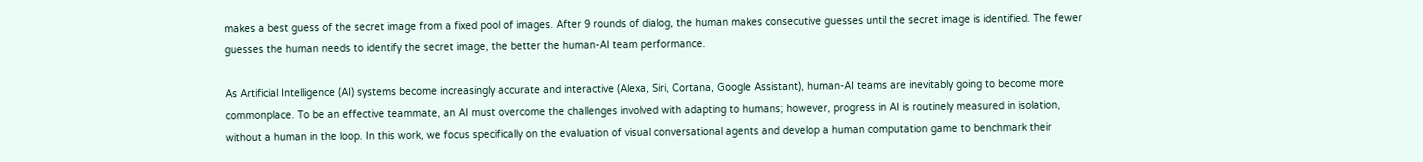makes a best guess of the secret image from a fixed pool of images. After 9 rounds of dialog, the human makes consecutive guesses until the secret image is identified. The fewer guesses the human needs to identify the secret image, the better the human-AI team performance.

As Artificial Intelligence (AI) systems become increasingly accurate and interactive (Alexa, Siri, Cortana, Google Assistant), human-AI teams are inevitably going to become more commonplace. To be an effective teammate, an AI must overcome the challenges involved with adapting to humans; however, progress in AI is routinely measured in isolation, without a human in the loop. In this work, we focus specifically on the evaluation of visual conversational agents and develop a human computation game to benchmark their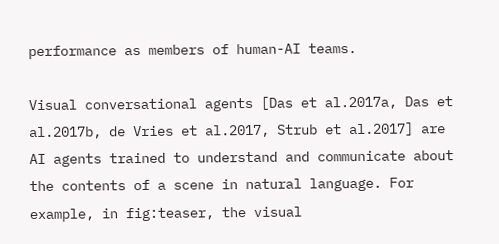performance as members of human-AI teams.

Visual conversational agents [Das et al.2017a, Das et al.2017b, de Vries et al.2017, Strub et al.2017] are AI agents trained to understand and communicate about the contents of a scene in natural language. For example, in fig:teaser, the visual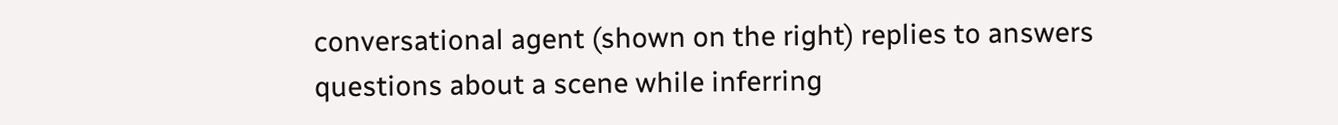conversational agent (shown on the right) replies to answers questions about a scene while inferring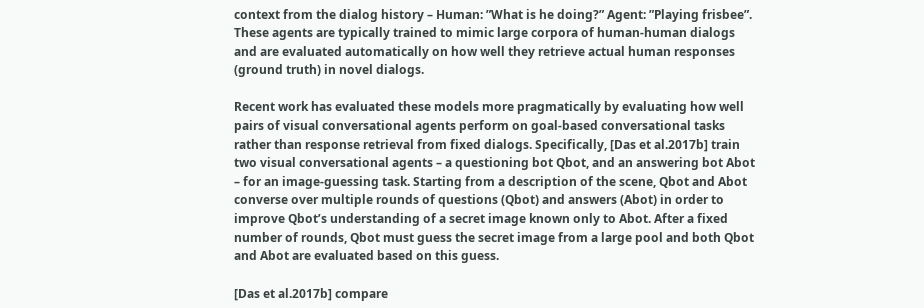context from the dialog history – Human: ”What is he doing?” Agent: ”Playing frisbee”. These agents are typically trained to mimic large corpora of human-human dialogs and are evaluated automatically on how well they retrieve actual human responses (ground truth) in novel dialogs.

Recent work has evaluated these models more pragmatically by evaluating how well pairs of visual conversational agents perform on goal-based conversational tasks rather than response retrieval from fixed dialogs. Specifically, [Das et al.2017b] train two visual conversational agents – a questioning bot Qbot, and an answering bot Abot – for an image-guessing task. Starting from a description of the scene, Qbot and Abot converse over multiple rounds of questions (Qbot) and answers (Abot) in order to improve Qbot’s understanding of a secret image known only to Abot. After a fixed number of rounds, Qbot must guess the secret image from a large pool and both Qbot and Abot are evaluated based on this guess.

[Das et al.2017b] compare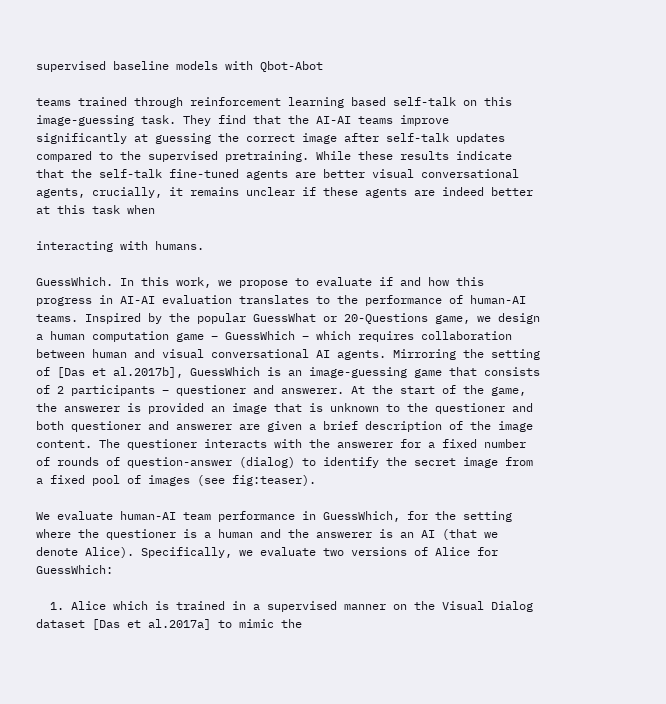supervised baseline models with Qbot-Abot

teams trained through reinforcement learning based self-talk on this image-guessing task. They find that the AI-AI teams improve significantly at guessing the correct image after self-talk updates compared to the supervised pretraining. While these results indicate that the self-talk fine-tuned agents are better visual conversational agents, crucially, it remains unclear if these agents are indeed better at this task when

interacting with humans.

GuessWhich. In this work, we propose to evaluate if and how this progress in AI-AI evaluation translates to the performance of human-AI teams. Inspired by the popular GuessWhat or 20-Questions game, we design a human computation game – GuessWhich – which requires collaboration between human and visual conversational AI agents. Mirroring the setting of [Das et al.2017b], GuessWhich is an image-guessing game that consists of 2 participants – questioner and answerer. At the start of the game, the answerer is provided an image that is unknown to the questioner and both questioner and answerer are given a brief description of the image content. The questioner interacts with the answerer for a fixed number of rounds of question-answer (dialog) to identify the secret image from a fixed pool of images (see fig:teaser).

We evaluate human-AI team performance in GuessWhich, for the setting where the questioner is a human and the answerer is an AI (that we denote Alice). Specifically, we evaluate two versions of Alice for GuessWhich:

  1. Alice which is trained in a supervised manner on the Visual Dialog dataset [Das et al.2017a] to mimic the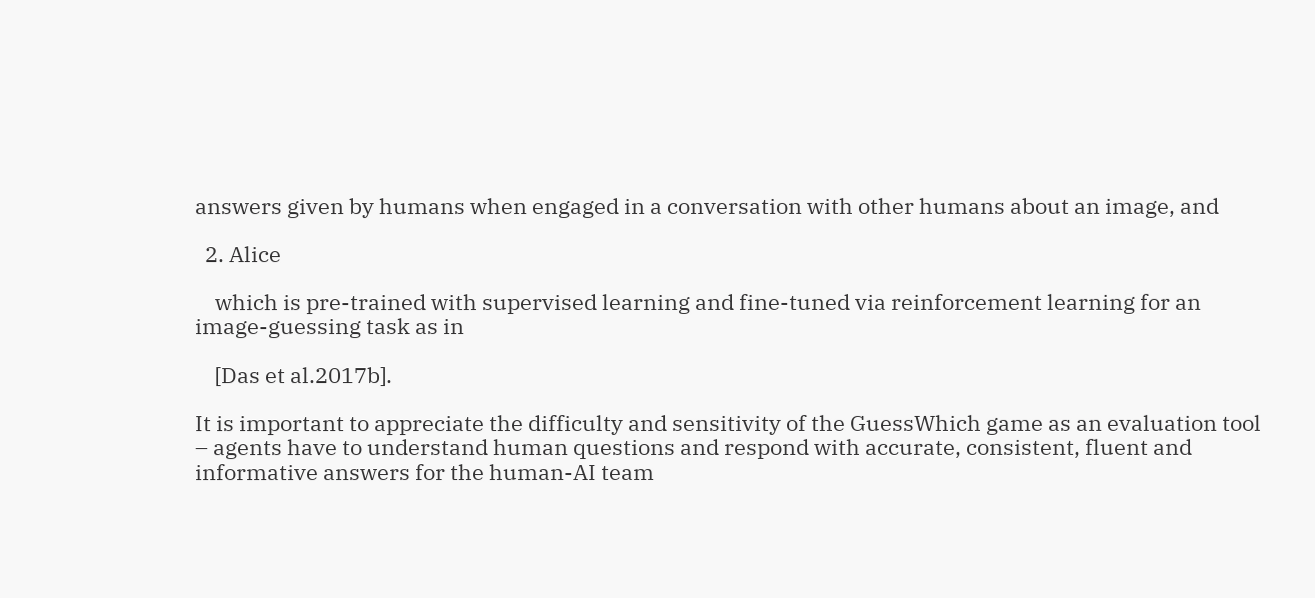answers given by humans when engaged in a conversation with other humans about an image, and

  2. Alice

    which is pre-trained with supervised learning and fine-tuned via reinforcement learning for an image-guessing task as in

    [Das et al.2017b].

It is important to appreciate the difficulty and sensitivity of the GuessWhich game as an evaluation tool – agents have to understand human questions and respond with accurate, consistent, fluent and informative answers for the human-AI team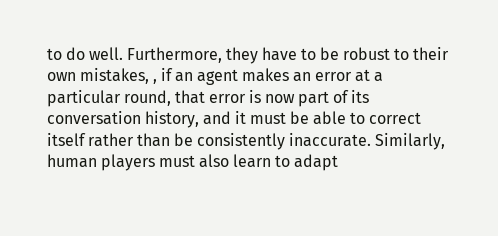to do well. Furthermore, they have to be robust to their own mistakes, , if an agent makes an error at a particular round, that error is now part of its conversation history, and it must be able to correct itself rather than be consistently inaccurate. Similarly, human players must also learn to adapt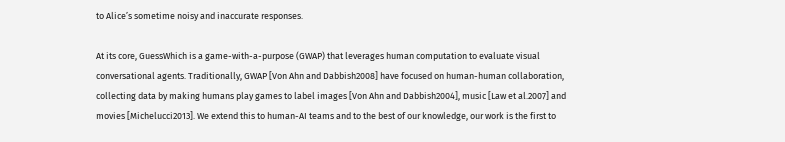to Alice’s sometime noisy and inaccurate responses.

At its core, GuessWhich is a game-with-a-purpose (GWAP) that leverages human computation to evaluate visual conversational agents. Traditionally, GWAP [Von Ahn and Dabbish2008] have focused on human-human collaboration, collecting data by making humans play games to label images [Von Ahn and Dabbish2004], music [Law et al.2007] and movies [Michelucci2013]. We extend this to human-AI teams and to the best of our knowledge, our work is the first to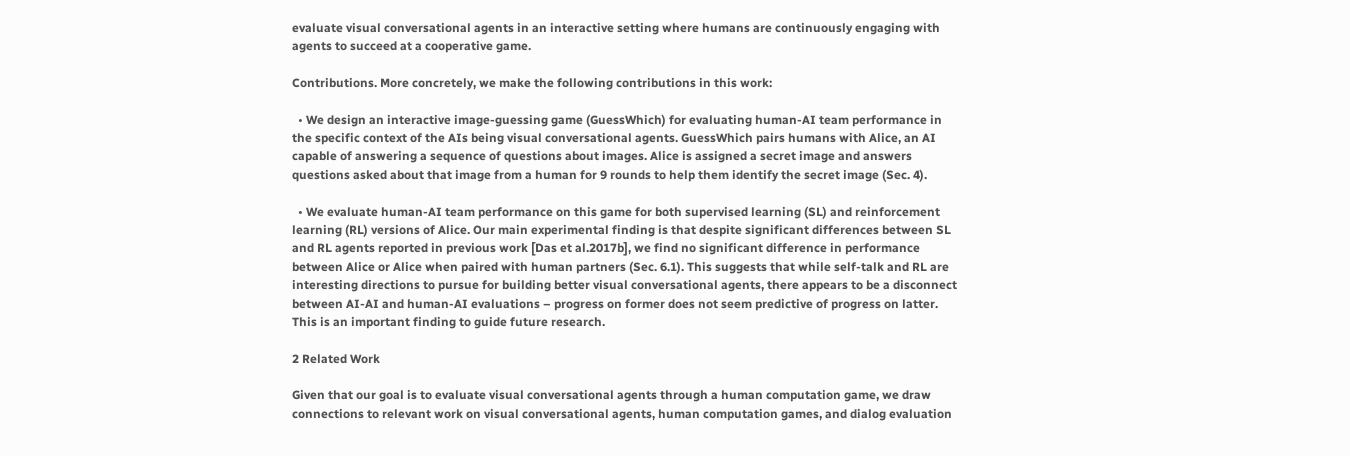evaluate visual conversational agents in an interactive setting where humans are continuously engaging with agents to succeed at a cooperative game.

Contributions. More concretely, we make the following contributions in this work:

  • We design an interactive image-guessing game (GuessWhich) for evaluating human-AI team performance in the specific context of the AIs being visual conversational agents. GuessWhich pairs humans with Alice, an AI capable of answering a sequence of questions about images. Alice is assigned a secret image and answers questions asked about that image from a human for 9 rounds to help them identify the secret image (Sec. 4).

  • We evaluate human-AI team performance on this game for both supervised learning (SL) and reinforcement learning (RL) versions of Alice. Our main experimental finding is that despite significant differences between SL and RL agents reported in previous work [Das et al.2017b], we find no significant difference in performance between Alice or Alice when paired with human partners (Sec. 6.1). This suggests that while self-talk and RL are interesting directions to pursue for building better visual conversational agents, there appears to be a disconnect between AI-AI and human-AI evaluations – progress on former does not seem predictive of progress on latter. This is an important finding to guide future research.

2 Related Work

Given that our goal is to evaluate visual conversational agents through a human computation game, we draw connections to relevant work on visual conversational agents, human computation games, and dialog evaluation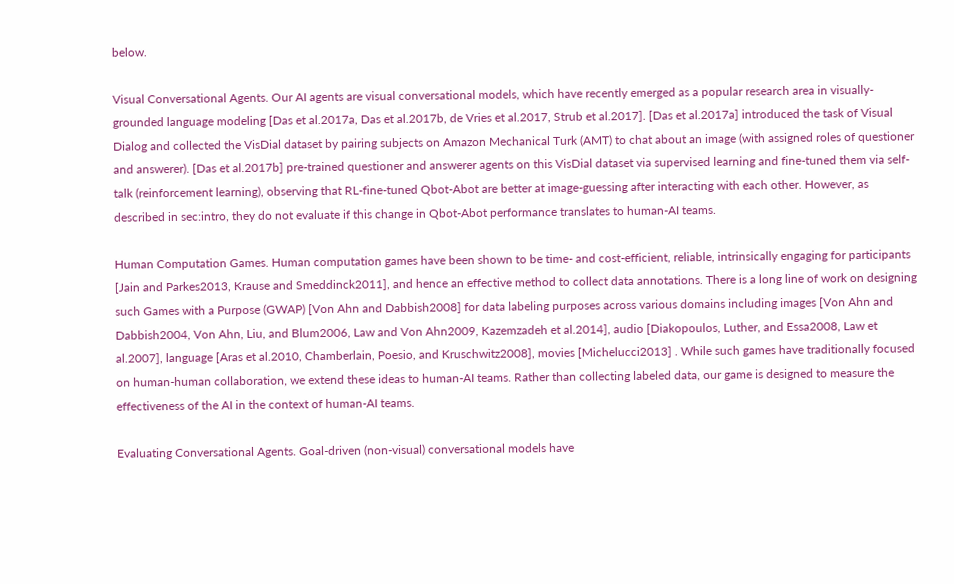below.

Visual Conversational Agents. Our AI agents are visual conversational models, which have recently emerged as a popular research area in visually-grounded language modeling [Das et al.2017a, Das et al.2017b, de Vries et al.2017, Strub et al.2017]. [Das et al.2017a] introduced the task of Visual Dialog and collected the VisDial dataset by pairing subjects on Amazon Mechanical Turk (AMT) to chat about an image (with assigned roles of questioner and answerer). [Das et al.2017b] pre-trained questioner and answerer agents on this VisDial dataset via supervised learning and fine-tuned them via self-talk (reinforcement learning), observing that RL-fine-tuned Qbot-Abot are better at image-guessing after interacting with each other. However, as described in sec:intro, they do not evaluate if this change in Qbot-Abot performance translates to human-AI teams.

Human Computation Games. Human computation games have been shown to be time- and cost-efficient, reliable, intrinsically engaging for participants [Jain and Parkes2013, Krause and Smeddinck2011], and hence an effective method to collect data annotations. There is a long line of work on designing such Games with a Purpose (GWAP) [Von Ahn and Dabbish2008] for data labeling purposes across various domains including images [Von Ahn and Dabbish2004, Von Ahn, Liu, and Blum2006, Law and Von Ahn2009, Kazemzadeh et al.2014], audio [Diakopoulos, Luther, and Essa2008, Law et al.2007], language [Aras et al.2010, Chamberlain, Poesio, and Kruschwitz2008], movies [Michelucci2013] . While such games have traditionally focused on human-human collaboration, we extend these ideas to human-AI teams. Rather than collecting labeled data, our game is designed to measure the effectiveness of the AI in the context of human-AI teams.

Evaluating Conversational Agents. Goal-driven (non-visual) conversational models have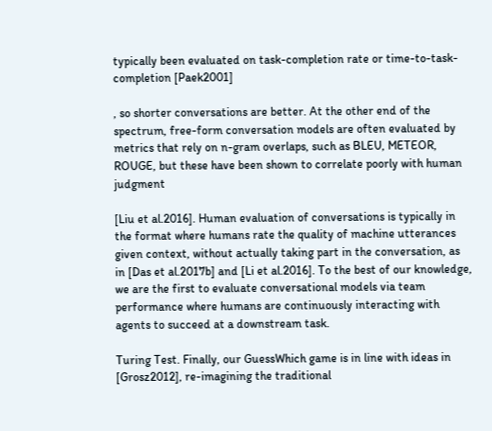typically been evaluated on task-completion rate or time-to-task-completion [Paek2001]

, so shorter conversations are better. At the other end of the spectrum, free-form conversation models are often evaluated by metrics that rely on n-gram overlaps, such as BLEU, METEOR, ROUGE, but these have been shown to correlate poorly with human judgment

[Liu et al.2016]. Human evaluation of conversations is typically in the format where humans rate the quality of machine utterances given context, without actually taking part in the conversation, as in [Das et al.2017b] and [Li et al.2016]. To the best of our knowledge, we are the first to evaluate conversational models via team performance where humans are continuously interacting with agents to succeed at a downstream task.

Turing Test. Finally, our GuessWhich game is in line with ideas in [Grosz2012], re-imagining the traditional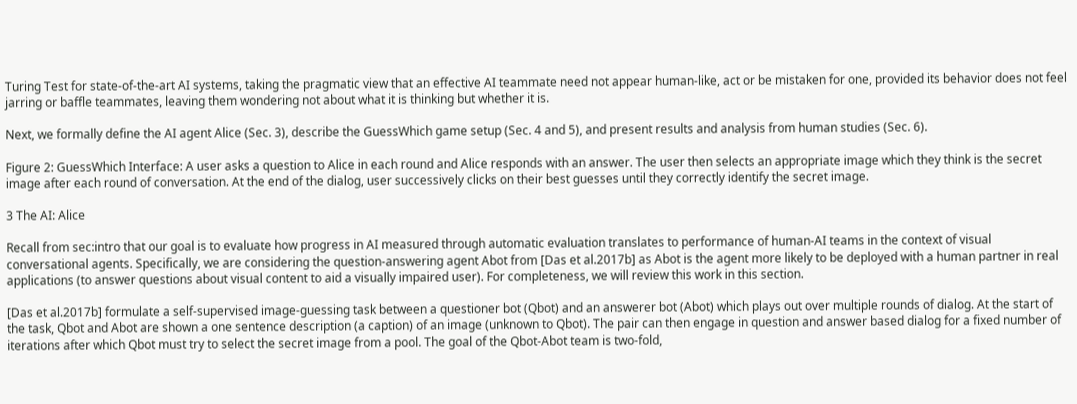Turing Test for state-of-the-art AI systems, taking the pragmatic view that an effective AI teammate need not appear human-like, act or be mistaken for one, provided its behavior does not feel jarring or baffle teammates, leaving them wondering not about what it is thinking but whether it is.

Next, we formally define the AI agent Alice (Sec. 3), describe the GuessWhich game setup (Sec. 4 and 5), and present results and analysis from human studies (Sec. 6).

Figure 2: GuessWhich Interface: A user asks a question to Alice in each round and Alice responds with an answer. The user then selects an appropriate image which they think is the secret image after each round of conversation. At the end of the dialog, user successively clicks on their best guesses until they correctly identify the secret image.

3 The AI: Alice

Recall from sec:intro that our goal is to evaluate how progress in AI measured through automatic evaluation translates to performance of human-AI teams in the context of visual conversational agents. Specifically, we are considering the question-answering agent Abot from [Das et al.2017b] as Abot is the agent more likely to be deployed with a human partner in real applications (to answer questions about visual content to aid a visually impaired user). For completeness, we will review this work in this section.

[Das et al.2017b] formulate a self-supervised image-guessing task between a questioner bot (Qbot) and an answerer bot (Abot) which plays out over multiple rounds of dialog. At the start of the task, Qbot and Abot are shown a one sentence description (a caption) of an image (unknown to Qbot). The pair can then engage in question and answer based dialog for a fixed number of iterations after which Qbot must try to select the secret image from a pool. The goal of the Qbot-Abot team is two-fold,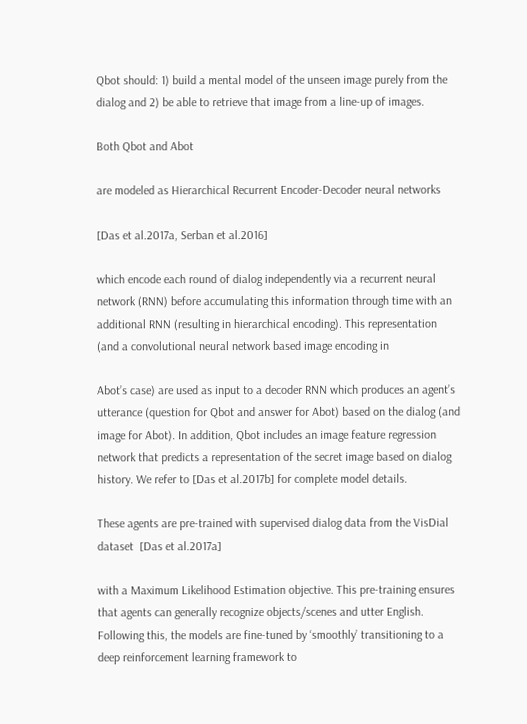Qbot should: 1) build a mental model of the unseen image purely from the dialog and 2) be able to retrieve that image from a line-up of images.

Both Qbot and Abot

are modeled as Hierarchical Recurrent Encoder-Decoder neural networks

[Das et al.2017a, Serban et al.2016]

which encode each round of dialog independently via a recurrent neural network (RNN) before accumulating this information through time with an additional RNN (resulting in hierarchical encoding). This representation (and a convolutional neural network based image encoding in

Abot’s case) are used as input to a decoder RNN which produces an agent’s utterance (question for Qbot and answer for Abot) based on the dialog (and image for Abot). In addition, Qbot includes an image feature regression network that predicts a representation of the secret image based on dialog history. We refer to [Das et al.2017b] for complete model details.

These agents are pre-trained with supervised dialog data from the VisDial dataset  [Das et al.2017a]

with a Maximum Likelihood Estimation objective. This pre-training ensures that agents can generally recognize objects/scenes and utter English. Following this, the models are fine-tuned by ‘smoothly’ transitioning to a deep reinforcement learning framework to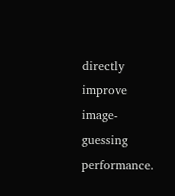directly improve image-guessing performance.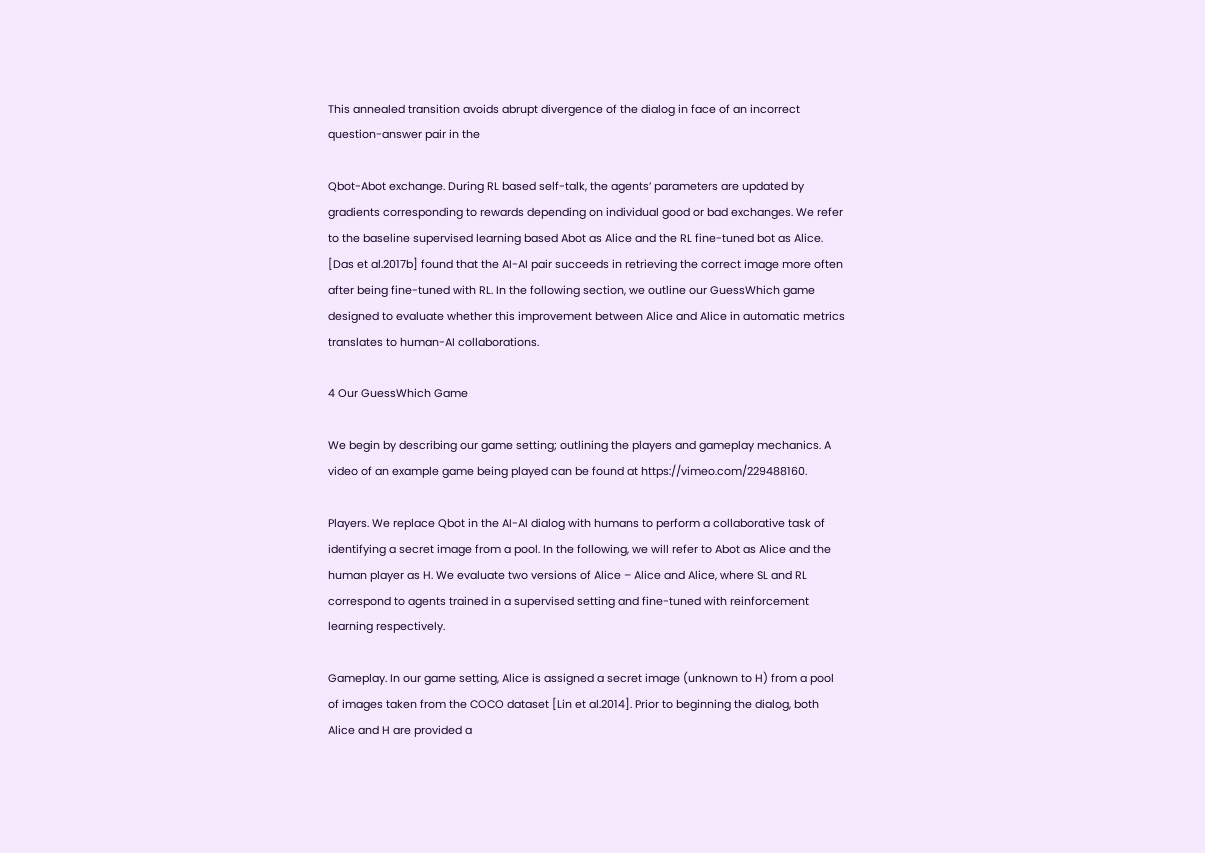This annealed transition avoids abrupt divergence of the dialog in face of an incorrect question-answer pair in the

Qbot-Abot exchange. During RL based self-talk, the agents’ parameters are updated by gradients corresponding to rewards depending on individual good or bad exchanges. We refer to the baseline supervised learning based Abot as Alice and the RL fine-tuned bot as Alice. [Das et al.2017b] found that the AI-AI pair succeeds in retrieving the correct image more often after being fine-tuned with RL. In the following section, we outline our GuessWhich game designed to evaluate whether this improvement between Alice and Alice in automatic metrics translates to human-AI collaborations.

4 Our GuessWhich Game

We begin by describing our game setting; outlining the players and gameplay mechanics. A video of an example game being played can be found at https://vimeo.com/229488160.

Players. We replace Qbot in the AI-AI dialog with humans to perform a collaborative task of identifying a secret image from a pool. In the following, we will refer to Abot as Alice and the human player as H. We evaluate two versions of Alice – Alice and Alice, where SL and RL correspond to agents trained in a supervised setting and fine-tuned with reinforcement learning respectively.

Gameplay. In our game setting, Alice is assigned a secret image (unknown to H) from a pool of images taken from the COCO dataset [Lin et al.2014]. Prior to beginning the dialog, both Alice and H are provided a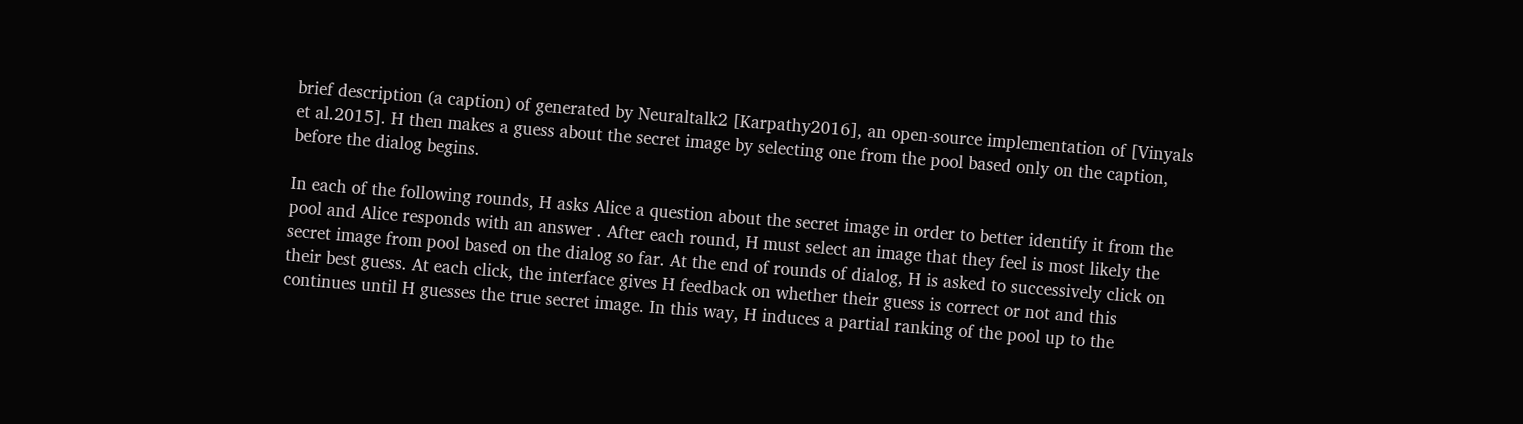brief description (a caption) of generated by Neuraltalk2 [Karpathy2016], an open-source implementation of [Vinyals et al.2015]. H then makes a guess about the secret image by selecting one from the pool based only on the caption, before the dialog begins.

In each of the following rounds, H asks Alice a question about the secret image in order to better identify it from the pool and Alice responds with an answer . After each round, H must select an image that they feel is most likely the secret image from pool based on the dialog so far. At the end of rounds of dialog, H is asked to successively click on their best guess. At each click, the interface gives H feedback on whether their guess is correct or not and this continues until H guesses the true secret image. In this way, H induces a partial ranking of the pool up to the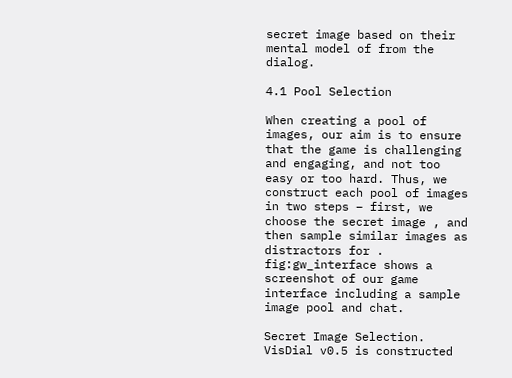secret image based on their mental model of from the dialog.

4.1 Pool Selection

When creating a pool of images, our aim is to ensure that the game is challenging and engaging, and not too easy or too hard. Thus, we construct each pool of images in two steps – first, we choose the secret image , and then sample similar images as distractors for . fig:gw_interface shows a screenshot of our game interface including a sample image pool and chat.

Secret Image Selection. VisDial v0.5 is constructed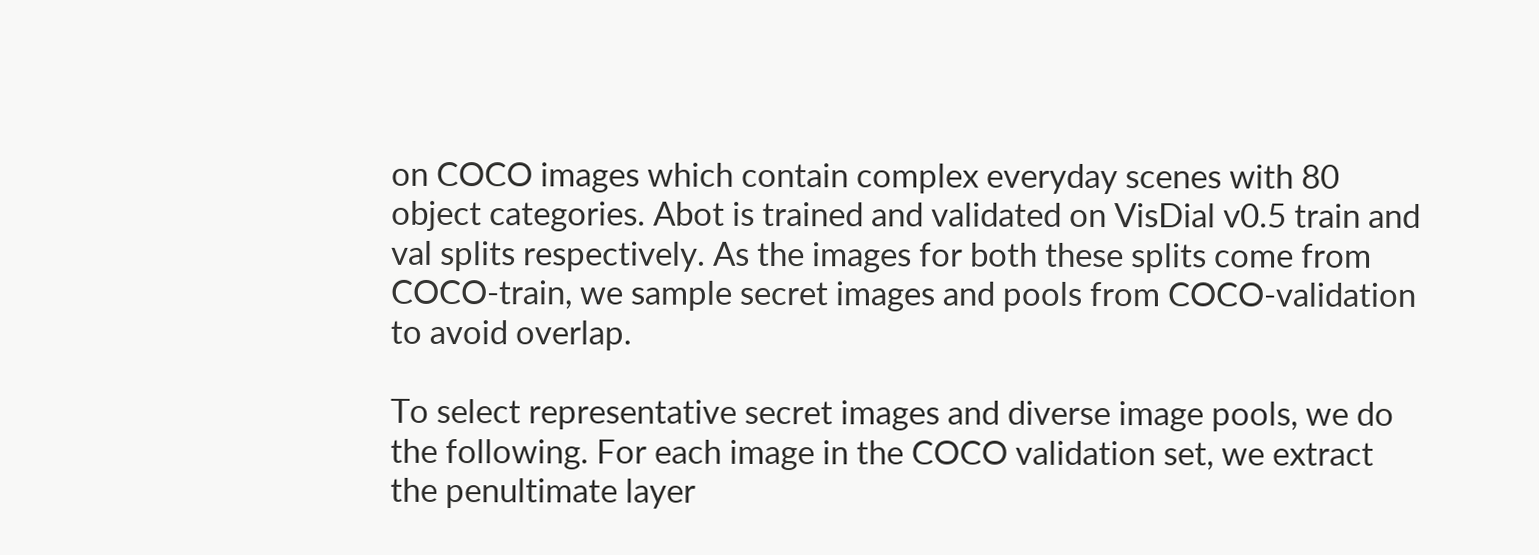on COCO images which contain complex everyday scenes with 80 object categories. Abot is trained and validated on VisDial v0.5 train and val splits respectively. As the images for both these splits come from COCO-train, we sample secret images and pools from COCO-validation to avoid overlap.

To select representative secret images and diverse image pools, we do the following. For each image in the COCO validation set, we extract the penultimate layer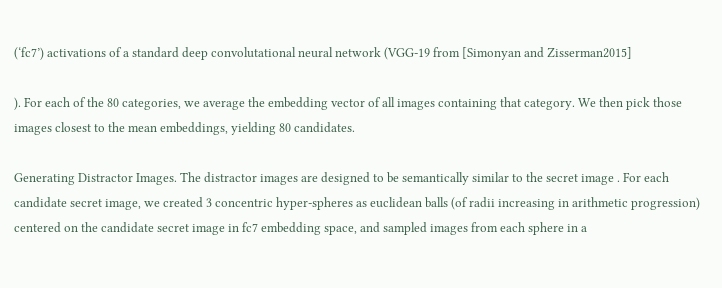(‘fc7’) activations of a standard deep convolutational neural network (VGG-19 from [Simonyan and Zisserman2015]

). For each of the 80 categories, we average the embedding vector of all images containing that category. We then pick those images closest to the mean embeddings, yielding 80 candidates.

Generating Distractor Images. The distractor images are designed to be semantically similar to the secret image . For each candidate secret image, we created 3 concentric hyper-spheres as euclidean balls (of radii increasing in arithmetic progression) centered on the candidate secret image in fc7 embedding space, and sampled images from each sphere in a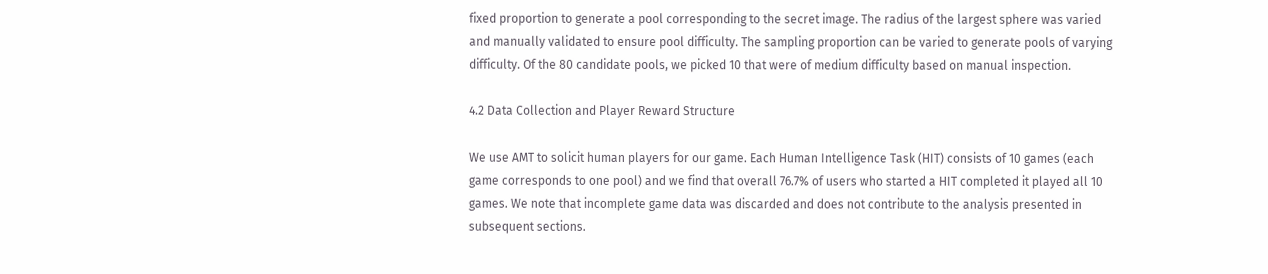fixed proportion to generate a pool corresponding to the secret image. The radius of the largest sphere was varied and manually validated to ensure pool difficulty. The sampling proportion can be varied to generate pools of varying difficulty. Of the 80 candidate pools, we picked 10 that were of medium difficulty based on manual inspection.

4.2 Data Collection and Player Reward Structure

We use AMT to solicit human players for our game. Each Human Intelligence Task (HIT) consists of 10 games (each game corresponds to one pool) and we find that overall 76.7% of users who started a HIT completed it played all 10 games. We note that incomplete game data was discarded and does not contribute to the analysis presented in subsequent sections.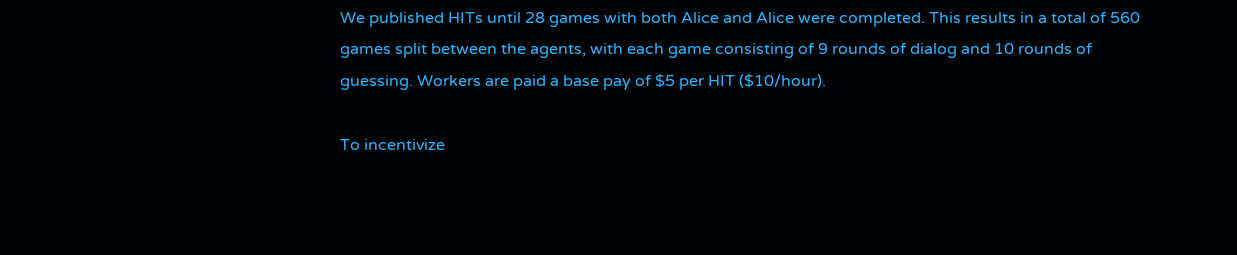We published HITs until 28 games with both Alice and Alice were completed. This results in a total of 560 games split between the agents, with each game consisting of 9 rounds of dialog and 10 rounds of guessing. Workers are paid a base pay of $5 per HIT ($10/hour).

To incentivize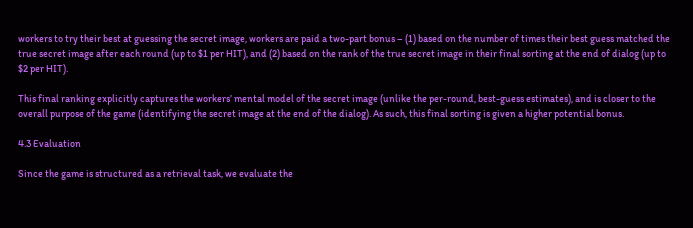workers to try their best at guessing the secret image, workers are paid a two-part bonus – (1) based on the number of times their best guess matched the true secret image after each round (up to $1 per HIT), and (2) based on the rank of the true secret image in their final sorting at the end of dialog (up to $2 per HIT).

This final ranking explicitly captures the workers’ mental model of the secret image (unlike the per-round, best-guess estimates), and is closer to the overall purpose of the game (identifying the secret image at the end of the dialog). As such, this final sorting is given a higher potential bonus.

4.3 Evaluation

Since the game is structured as a retrieval task, we evaluate the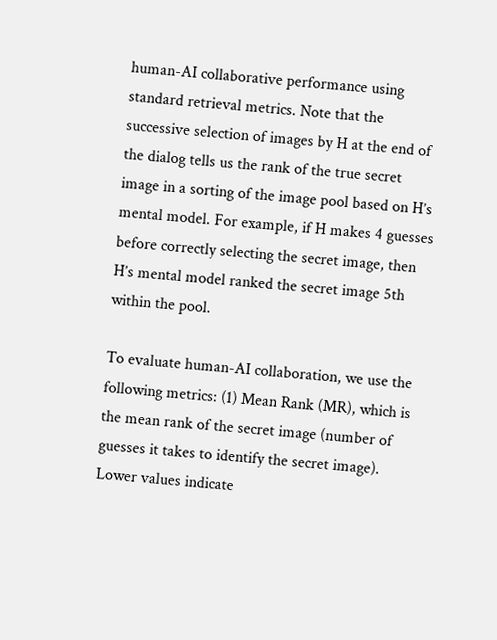human-AI collaborative performance using standard retrieval metrics. Note that the successive selection of images by H at the end of the dialog tells us the rank of the true secret image in a sorting of the image pool based on H’s mental model. For example, if H makes 4 guesses before correctly selecting the secret image, then H’s mental model ranked the secret image 5th within the pool.

To evaluate human-AI collaboration, we use the following metrics: (1) Mean Rank (MR), which is the mean rank of the secret image (number of guesses it takes to identify the secret image). Lower values indicate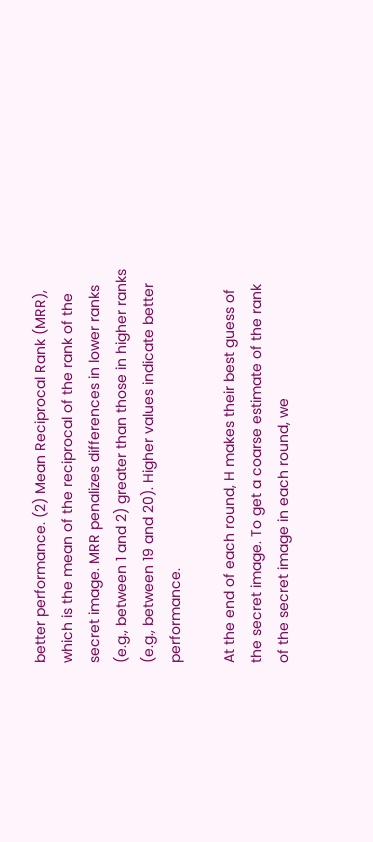better performance. (2) Mean Reciprocal Rank (MRR), which is the mean of the reciprocal of the rank of the secret image. MRR penalizes differences in lower ranks (e.g., between 1 and 2) greater than those in higher ranks (e.g., between 19 and 20). Higher values indicate better performance.

At the end of each round, H makes their best guess of the secret image. To get a coarse estimate of the rank of the secret image in each round, we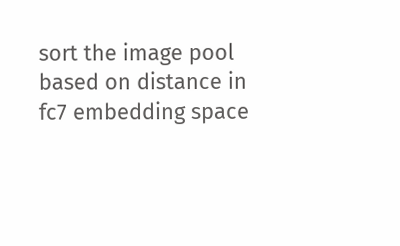sort the image pool based on distance in fc7 embedding space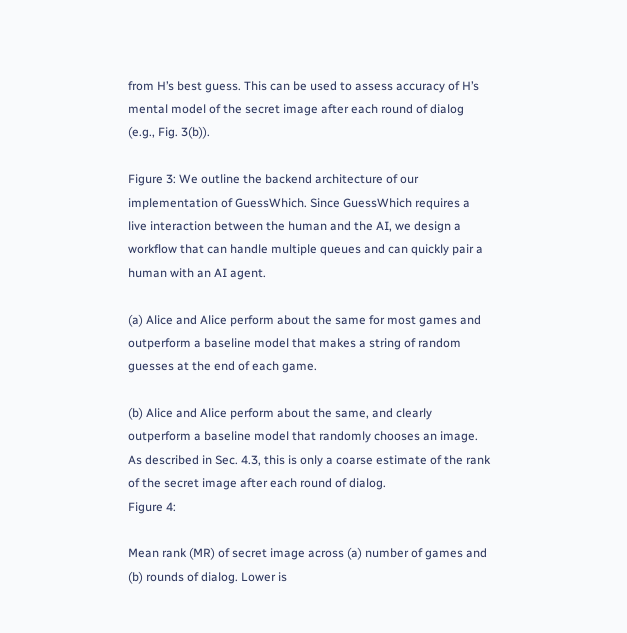from H’s best guess. This can be used to assess accuracy of H’s mental model of the secret image after each round of dialog (e.g., Fig. 3(b)).

Figure 3: We outline the backend architecture of our implementation of GuessWhich. Since GuessWhich requires a live interaction between the human and the AI, we design a workflow that can handle multiple queues and can quickly pair a human with an AI agent.

(a) Alice and Alice perform about the same for most games and outperform a baseline model that makes a string of random guesses at the end of each game.

(b) Alice and Alice perform about the same, and clearly outperform a baseline model that randomly chooses an image. As described in Sec. 4.3, this is only a coarse estimate of the rank of the secret image after each round of dialog.
Figure 4:

Mean rank (MR) of secret image across (a) number of games and (b) rounds of dialog. Lower is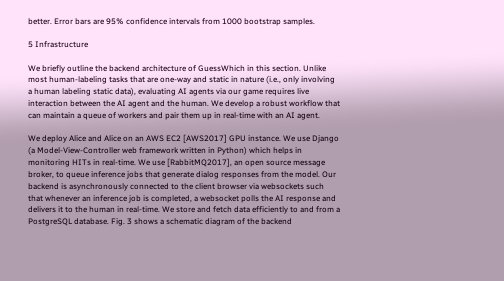better. Error bars are 95% confidence intervals from 1000 bootstrap samples.

5 Infrastructure

We briefly outline the backend architecture of GuessWhich in this section. Unlike most human-labeling tasks that are one-way and static in nature (i.e., only involving a human labeling static data), evaluating AI agents via our game requires live interaction between the AI agent and the human. We develop a robust workflow that can maintain a queue of workers and pair them up in real-time with an AI agent.

We deploy Alice and Alice on an AWS EC2 [AWS2017] GPU instance. We use Django (a Model-View-Controller web framework written in Python) which helps in monitoring HITs in real-time. We use [RabbitMQ2017], an open source message broker, to queue inference jobs that generate dialog responses from the model. Our backend is asynchronously connected to the client browser via websockets such that whenever an inference job is completed, a websocket polls the AI response and delivers it to the human in real-time. We store and fetch data efficiently to and from a PostgreSQL database. Fig. 3 shows a schematic diagram of the backend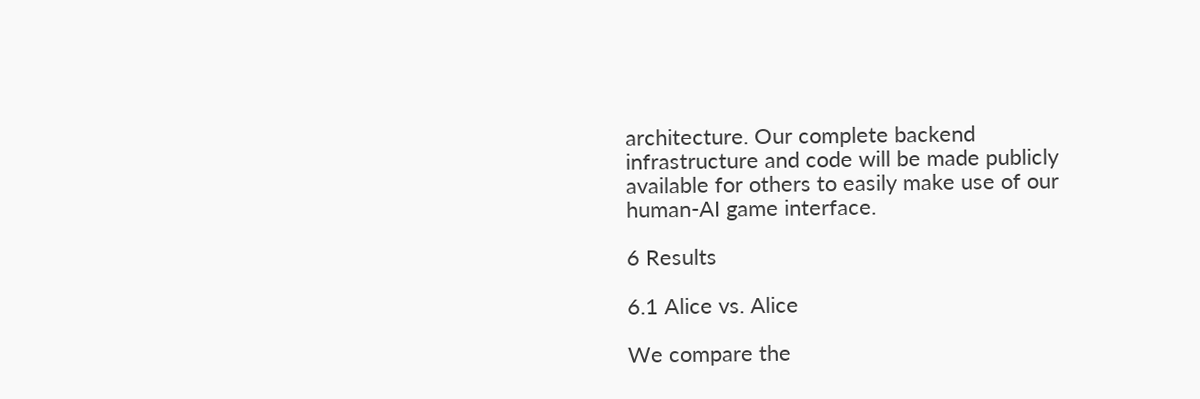architecture. Our complete backend infrastructure and code will be made publicly available for others to easily make use of our human-AI game interface.

6 Results

6.1 Alice vs. Alice

We compare the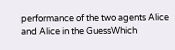performance of the two agents Alice and Alice in the GuessWhich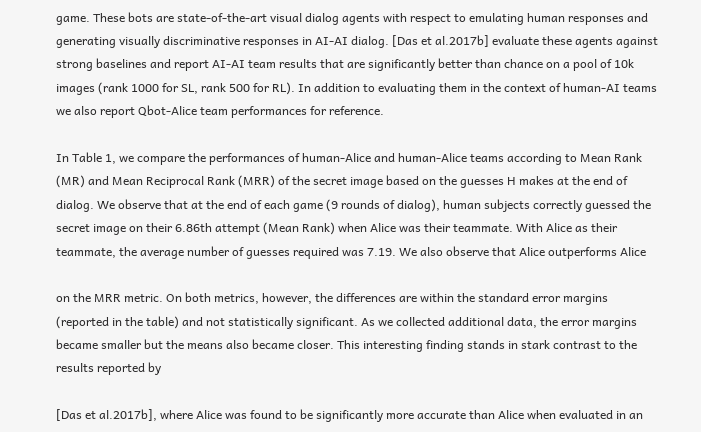game. These bots are state-of-the-art visual dialog agents with respect to emulating human responses and generating visually discriminative responses in AI-AI dialog. [Das et al.2017b] evaluate these agents against strong baselines and report AI-AI team results that are significantly better than chance on a pool of 10k images (rank 1000 for SL, rank 500 for RL). In addition to evaluating them in the context of human-AI teams we also report Qbot-Alice team performances for reference.

In Table 1, we compare the performances of human-Alice and human-Alice teams according to Mean Rank (MR) and Mean Reciprocal Rank (MRR) of the secret image based on the guesses H makes at the end of dialog. We observe that at the end of each game (9 rounds of dialog), human subjects correctly guessed the secret image on their 6.86th attempt (Mean Rank) when Alice was their teammate. With Alice as their teammate, the average number of guesses required was 7.19. We also observe that Alice outperforms Alice

on the MRR metric. On both metrics, however, the differences are within the standard error margins (reported in the table) and not statistically significant. As we collected additional data, the error margins became smaller but the means also became closer. This interesting finding stands in stark contrast to the results reported by

[Das et al.2017b], where Alice was found to be significantly more accurate than Alice when evaluated in an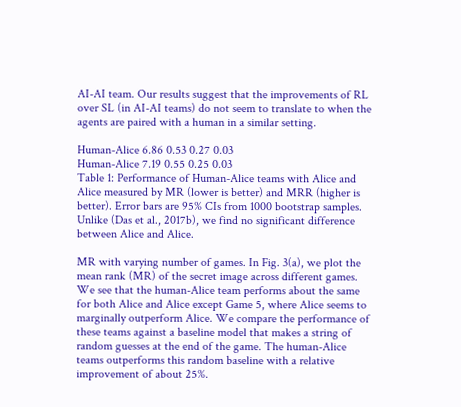AI-AI team. Our results suggest that the improvements of RL over SL (in AI-AI teams) do not seem to translate to when the agents are paired with a human in a similar setting.

Human-Alice 6.86 0.53 0.27 0.03
Human-Alice 7.19 0.55 0.25 0.03
Table 1: Performance of Human-Alice teams with Alice and Alice measured by MR (lower is better) and MRR (higher is better). Error bars are 95% CIs from 1000 bootstrap samples. Unlike (Das et al., 2017b), we find no significant difference between Alice and Alice.

MR with varying number of games. In Fig. 3(a), we plot the mean rank (MR) of the secret image across different games. We see that the human-Alice team performs about the same for both Alice and Alice except Game 5, where Alice seems to marginally outperform Alice. We compare the performance of these teams against a baseline model that makes a string of random guesses at the end of the game. The human-Alice teams outperforms this random baseline with a relative improvement of about 25%.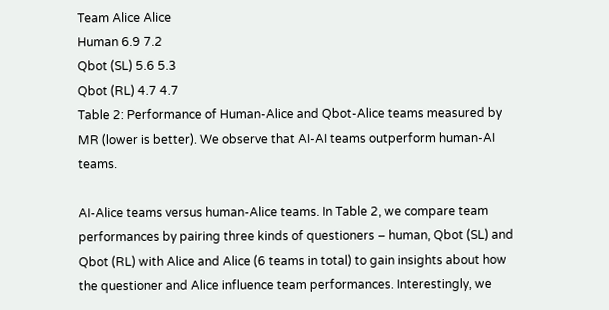Team Alice Alice
Human 6.9 7.2
Qbot (SL) 5.6 5.3
Qbot (RL) 4.7 4.7
Table 2: Performance of Human-Alice and Qbot-Alice teams measured by MR (lower is better). We observe that AI-AI teams outperform human-AI teams.

AI-Alice teams versus human-Alice teams. In Table 2, we compare team performances by pairing three kinds of questioners – human, Qbot (SL) and Qbot (RL) with Alice and Alice (6 teams in total) to gain insights about how the questioner and Alice influence team performances. Interestingly, we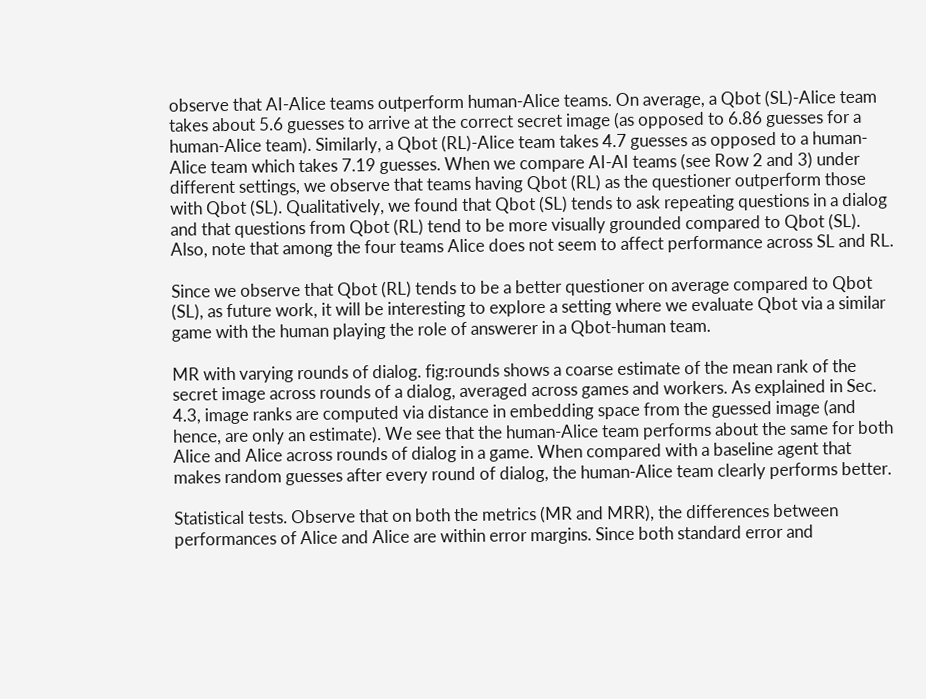observe that AI-Alice teams outperform human-Alice teams. On average, a Qbot (SL)-Alice team takes about 5.6 guesses to arrive at the correct secret image (as opposed to 6.86 guesses for a human-Alice team). Similarly, a Qbot (RL)-Alice team takes 4.7 guesses as opposed to a human-Alice team which takes 7.19 guesses. When we compare AI-AI teams (see Row 2 and 3) under different settings, we observe that teams having Qbot (RL) as the questioner outperform those with Qbot (SL). Qualitatively, we found that Qbot (SL) tends to ask repeating questions in a dialog and that questions from Qbot (RL) tend to be more visually grounded compared to Qbot (SL). Also, note that among the four teams Alice does not seem to affect performance across SL and RL.

Since we observe that Qbot (RL) tends to be a better questioner on average compared to Qbot (SL), as future work, it will be interesting to explore a setting where we evaluate Qbot via a similar game with the human playing the role of answerer in a Qbot-human team.

MR with varying rounds of dialog. fig:rounds shows a coarse estimate of the mean rank of the secret image across rounds of a dialog, averaged across games and workers. As explained in Sec. 4.3, image ranks are computed via distance in embedding space from the guessed image (and hence, are only an estimate). We see that the human-Alice team performs about the same for both Alice and Alice across rounds of dialog in a game. When compared with a baseline agent that makes random guesses after every round of dialog, the human-Alice team clearly performs better.

Statistical tests. Observe that on both the metrics (MR and MRR), the differences between performances of Alice and Alice are within error margins. Since both standard error and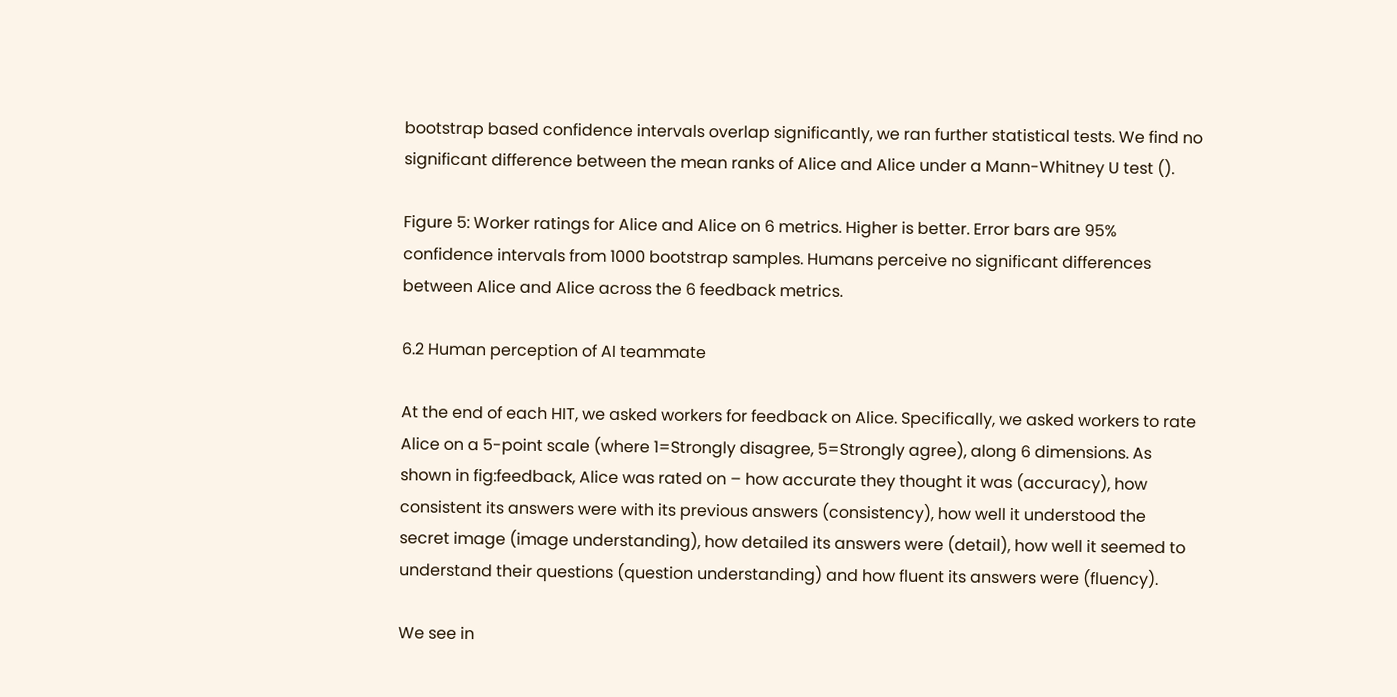bootstrap based confidence intervals overlap significantly, we ran further statistical tests. We find no significant difference between the mean ranks of Alice and Alice under a Mann-Whitney U test ().

Figure 5: Worker ratings for Alice and Alice on 6 metrics. Higher is better. Error bars are 95% confidence intervals from 1000 bootstrap samples. Humans perceive no significant differences between Alice and Alice across the 6 feedback metrics.

6.2 Human perception of AI teammate

At the end of each HIT, we asked workers for feedback on Alice. Specifically, we asked workers to rate Alice on a 5-point scale (where 1=Strongly disagree, 5=Strongly agree), along 6 dimensions. As shown in fig:feedback, Alice was rated on – how accurate they thought it was (accuracy), how consistent its answers were with its previous answers (consistency), how well it understood the secret image (image understanding), how detailed its answers were (detail), how well it seemed to understand their questions (question understanding) and how fluent its answers were (fluency).

We see in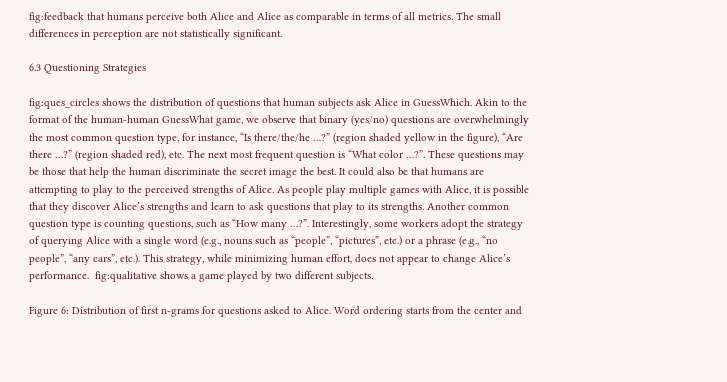fig:feedback that humans perceive both Alice and Alice as comparable in terms of all metrics. The small differences in perception are not statistically significant.

6.3 Questioning Strategies

fig:ques_circles shows the distribution of questions that human subjects ask Alice in GuessWhich. Akin to the format of the human-human GuessWhat game, we observe that binary (yes/no) questions are overwhelmingly the most common question type, for instance, “Is there/the/he …?” (region shaded yellow in the figure), “Are there …?” (region shaded red), etc. The next most frequent question is “What color …?”. These questions may be those that help the human discriminate the secret image the best. It could also be that humans are attempting to play to the perceived strengths of Alice. As people play multiple games with Alice, it is possible that they discover Alice’s strengths and learn to ask questions that play to its strengths. Another common question type is counting questions, such as “How many …?”. Interestingly, some workers adopt the strategy of querying Alice with a single word (e.g., nouns such as “people”, “pictures”, etc.) or a phrase (e.g., “no people”, “any cars”, etc.). This strategy, while minimizing human effort, does not appear to change Alice’s performance.  fig:qualitative shows a game played by two different subjects.

Figure 6: Distribution of first n-grams for questions asked to Alice. Word ordering starts from the center and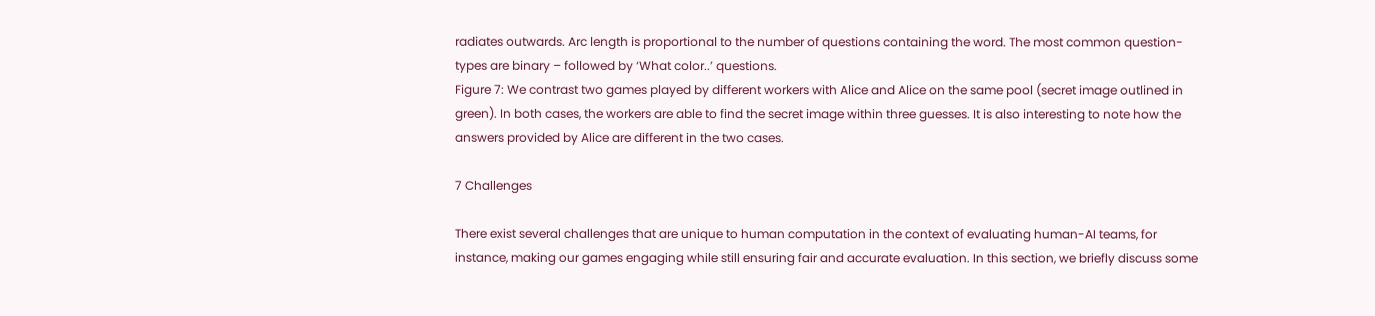radiates outwards. Arc length is proportional to the number of questions containing the word. The most common question-types are binary – followed by ‘What color..’ questions.
Figure 7: We contrast two games played by different workers with Alice and Alice on the same pool (secret image outlined in green). In both cases, the workers are able to find the secret image within three guesses. It is also interesting to note how the answers provided by Alice are different in the two cases.

7 Challenges

There exist several challenges that are unique to human computation in the context of evaluating human-AI teams, for instance, making our games engaging while still ensuring fair and accurate evaluation. In this section, we briefly discuss some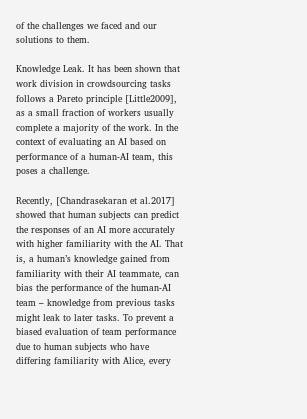of the challenges we faced and our solutions to them.

Knowledge Leak. It has been shown that work division in crowdsourcing tasks follows a Pareto principle [Little2009], as a small fraction of workers usually complete a majority of the work. In the context of evaluating an AI based on performance of a human-AI team, this poses a challenge.

Recently, [Chandrasekaran et al.2017] showed that human subjects can predict the responses of an AI more accurately with higher familiarity with the AI. That is, a human’s knowledge gained from familiarity with their AI teammate, can bias the performance of the human-AI team – knowledge from previous tasks might leak to later tasks. To prevent a biased evaluation of team performance due to human subjects who have differing familiarity with Alice, every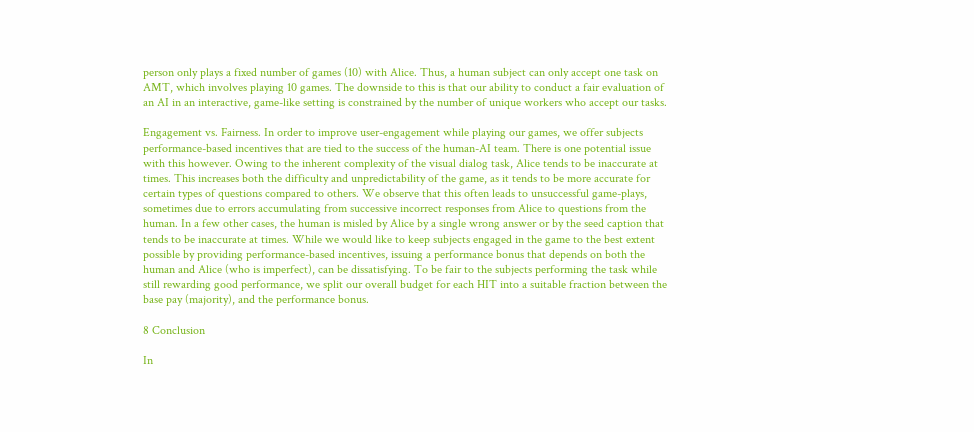person only plays a fixed number of games (10) with Alice. Thus, a human subject can only accept one task on AMT, which involves playing 10 games. The downside to this is that our ability to conduct a fair evaluation of an AI in an interactive, game-like setting is constrained by the number of unique workers who accept our tasks.

Engagement vs. Fairness. In order to improve user-engagement while playing our games, we offer subjects performance-based incentives that are tied to the success of the human-AI team. There is one potential issue with this however. Owing to the inherent complexity of the visual dialog task, Alice tends to be inaccurate at times. This increases both the difficulty and unpredictability of the game, as it tends to be more accurate for certain types of questions compared to others. We observe that this often leads to unsuccessful game-plays, sometimes due to errors accumulating from successive incorrect responses from Alice to questions from the human. In a few other cases, the human is misled by Alice by a single wrong answer or by the seed caption that tends to be inaccurate at times. While we would like to keep subjects engaged in the game to the best extent possible by providing performance-based incentives, issuing a performance bonus that depends on both the human and Alice (who is imperfect), can be dissatisfying. To be fair to the subjects performing the task while still rewarding good performance, we split our overall budget for each HIT into a suitable fraction between the base pay (majority), and the performance bonus.

8 Conclusion

In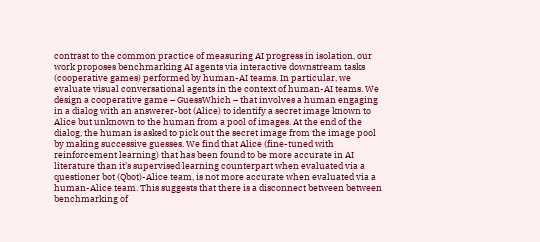contrast to the common practice of measuring AI progress in isolation, our work proposes benchmarking AI agents via interactive downstream tasks (cooperative games) performed by human-AI teams. In particular, we evaluate visual conversational agents in the context of human-AI teams. We design a cooperative game – GuessWhich – that involves a human engaging in a dialog with an answerer-bot (Alice) to identify a secret image known to Alice but unknown to the human from a pool of images. At the end of the dialog, the human is asked to pick out the secret image from the image pool by making successive guesses. We find that Alice (fine-tuned with reinforcement learning) that has been found to be more accurate in AI literature than it’s supervised learning counterpart when evaluated via a questioner bot (Qbot)-Alice team, is not more accurate when evaluated via a human-Alice team. This suggests that there is a disconnect between between benchmarking of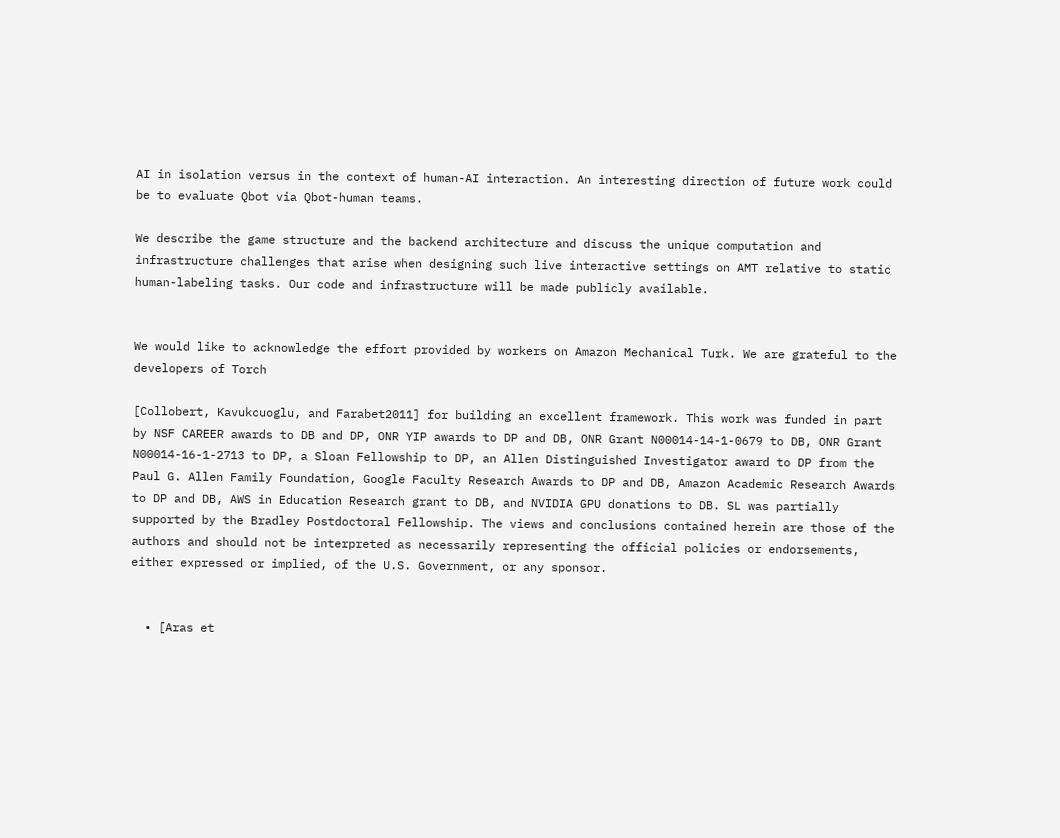AI in isolation versus in the context of human-AI interaction. An interesting direction of future work could be to evaluate Qbot via Qbot-human teams.

We describe the game structure and the backend architecture and discuss the unique computation and infrastructure challenges that arise when designing such live interactive settings on AMT relative to static human-labeling tasks. Our code and infrastructure will be made publicly available.


We would like to acknowledge the effort provided by workers on Amazon Mechanical Turk. We are grateful to the developers of Torch

[Collobert, Kavukcuoglu, and Farabet2011] for building an excellent framework. This work was funded in part by NSF CAREER awards to DB and DP, ONR YIP awards to DP and DB, ONR Grant N00014-14-1-0679 to DB, ONR Grant N00014-16-1-2713 to DP, a Sloan Fellowship to DP, an Allen Distinguished Investigator award to DP from the Paul G. Allen Family Foundation, Google Faculty Research Awards to DP and DB, Amazon Academic Research Awards to DP and DB, AWS in Education Research grant to DB, and NVIDIA GPU donations to DB. SL was partially supported by the Bradley Postdoctoral Fellowship. The views and conclusions contained herein are those of the authors and should not be interpreted as necessarily representing the official policies or endorsements, either expressed or implied, of the U.S. Government, or any sponsor.


  • [Aras et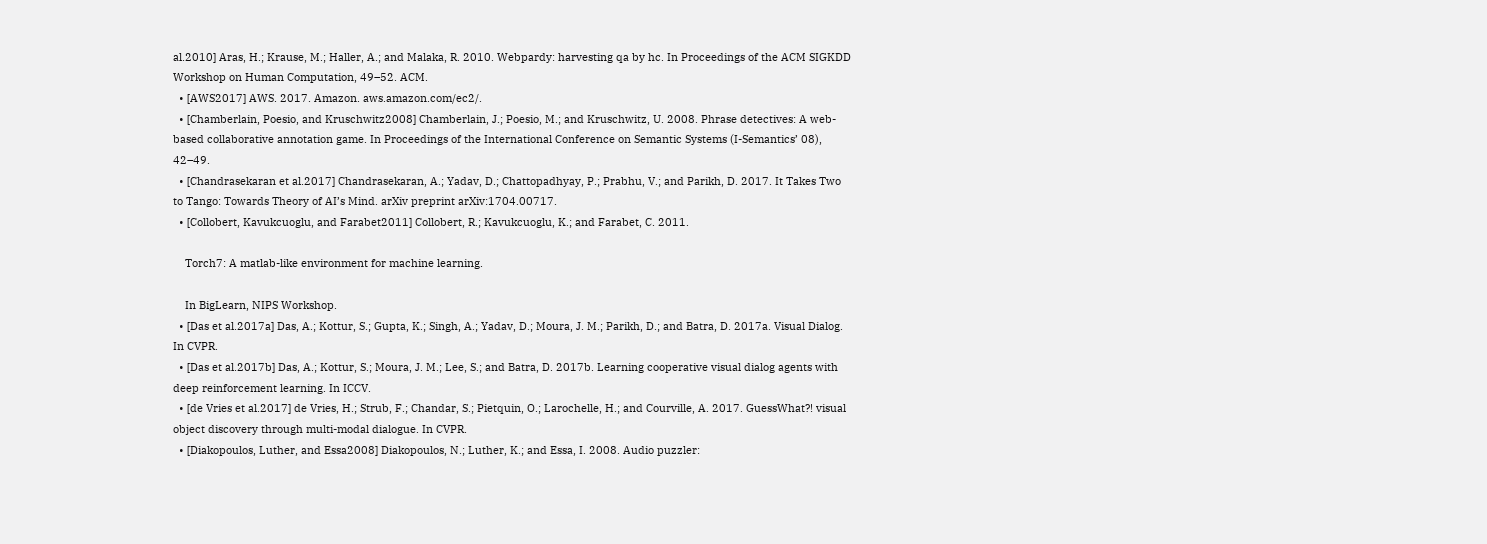al.2010] Aras, H.; Krause, M.; Haller, A.; and Malaka, R. 2010. Webpardy: harvesting qa by hc. In Proceedings of the ACM SIGKDD Workshop on Human Computation, 49–52. ACM.
  • [AWS2017] AWS. 2017. Amazon. aws.amazon.com/ec2/.
  • [Chamberlain, Poesio, and Kruschwitz2008] Chamberlain, J.; Poesio, M.; and Kruschwitz, U. 2008. Phrase detectives: A web-based collaborative annotation game. In Proceedings of the International Conference on Semantic Systems (I-Semantics’ 08), 42–49.
  • [Chandrasekaran et al.2017] Chandrasekaran, A.; Yadav, D.; Chattopadhyay, P.; Prabhu, V.; and Parikh, D. 2017. It Takes Two to Tango: Towards Theory of AI’s Mind. arXiv preprint arXiv:1704.00717.
  • [Collobert, Kavukcuoglu, and Farabet2011] Collobert, R.; Kavukcuoglu, K.; and Farabet, C. 2011.

    Torch7: A matlab-like environment for machine learning.

    In BigLearn, NIPS Workshop.
  • [Das et al.2017a] Das, A.; Kottur, S.; Gupta, K.; Singh, A.; Yadav, D.; Moura, J. M.; Parikh, D.; and Batra, D. 2017a. Visual Dialog. In CVPR.
  • [Das et al.2017b] Das, A.; Kottur, S.; Moura, J. M.; Lee, S.; and Batra, D. 2017b. Learning cooperative visual dialog agents with deep reinforcement learning. In ICCV.
  • [de Vries et al.2017] de Vries, H.; Strub, F.; Chandar, S.; Pietquin, O.; Larochelle, H.; and Courville, A. 2017. GuessWhat?! visual object discovery through multi-modal dialogue. In CVPR.
  • [Diakopoulos, Luther, and Essa2008] Diakopoulos, N.; Luther, K.; and Essa, I. 2008. Audio puzzler: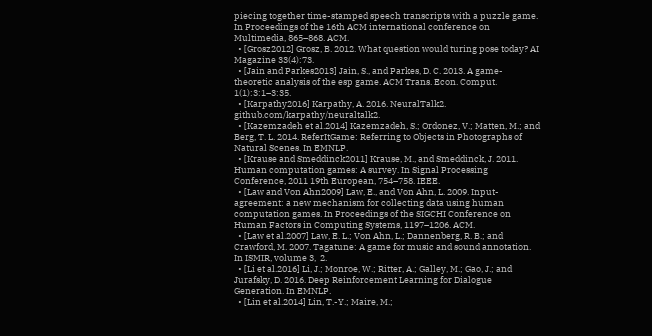piecing together time-stamped speech transcripts with a puzzle game. In Proceedings of the 16th ACM international conference on Multimedia, 865–868. ACM.
  • [Grosz2012] Grosz, B. 2012. What question would turing pose today? AI Magazine 33(4):73.
  • [Jain and Parkes2013] Jain, S., and Parkes, D. C. 2013. A game-theoretic analysis of the esp game. ACM Trans. Econ. Comput. 1(1):3:1–3:35.
  • [Karpathy2016] Karpathy, A. 2016. NeuralTalk2. github.com/karpathy/neuraltalk2.
  • [Kazemzadeh et al.2014] Kazemzadeh, S.; Ordonez, V.; Matten, M.; and Berg, T. L. 2014. ReferItGame: Referring to Objects in Photographs of Natural Scenes. In EMNLP.
  • [Krause and Smeddinck2011] Krause, M., and Smeddinck, J. 2011. Human computation games: A survey. In Signal Processing Conference, 2011 19th European, 754–758. IEEE.
  • [Law and Von Ahn2009] Law, E., and Von Ahn, L. 2009. Input-agreement: a new mechanism for collecting data using human computation games. In Proceedings of the SIGCHI Conference on Human Factors in Computing Systems, 1197–1206. ACM.
  • [Law et al.2007] Law, E. L.; Von Ahn, L.; Dannenberg, R. B.; and Crawford, M. 2007. Tagatune: A game for music and sound annotation. In ISMIR, volume 3,  2.
  • [Li et al.2016] Li, J.; Monroe, W.; Ritter, A.; Galley, M.; Gao, J.; and Jurafsky, D. 2016. Deep Reinforcement Learning for Dialogue Generation. In EMNLP.
  • [Lin et al.2014] Lin, T.-Y.; Maire, M.;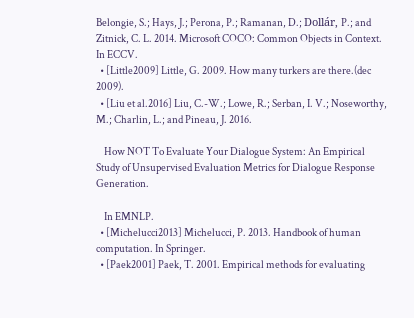Belongie, S.; Hays, J.; Perona, P.; Ramanan, D.; Dollár, P.; and Zitnick, C. L. 2014. Microsoft COCO: Common Objects in Context. In ECCV.
  • [Little2009] Little, G. 2009. How many turkers are there.(dec 2009).
  • [Liu et al.2016] Liu, C.-W.; Lowe, R.; Serban, I. V.; Noseworthy, M.; Charlin, L.; and Pineau, J. 2016.

    How NOT To Evaluate Your Dialogue System: An Empirical Study of Unsupervised Evaluation Metrics for Dialogue Response Generation.

    In EMNLP.
  • [Michelucci2013] Michelucci, P. 2013. Handbook of human computation. In Springer.
  • [Paek2001] Paek, T. 2001. Empirical methods for evaluating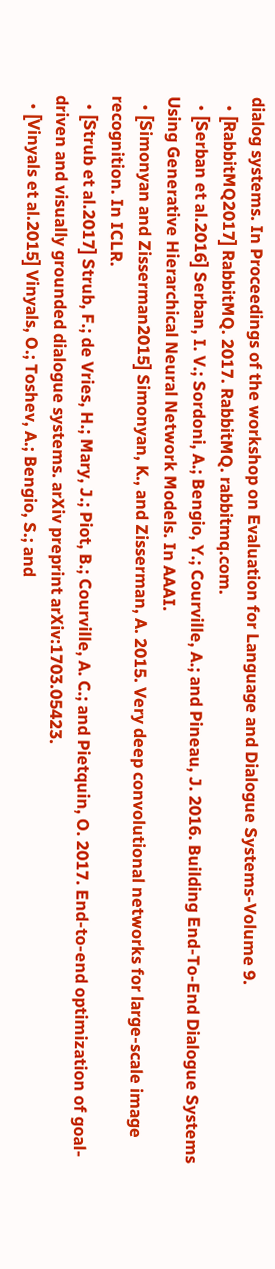dialog systems. In Proceedings of the workshop on Evaluation for Language and Dialogue Systems-Volume 9.
  • [RabbitMQ2017] RabbitMQ. 2017. RabbitMQ. rabbitmq.com.
  • [Serban et al.2016] Serban, I. V.; Sordoni, A.; Bengio, Y.; Courville, A.; and Pineau, J. 2016. Building End-To-End Dialogue Systems Using Generative Hierarchical Neural Network Models. In AAAI.
  • [Simonyan and Zisserman2015] Simonyan, K., and Zisserman, A. 2015. Very deep convolutional networks for large-scale image recognition. In ICLR.
  • [Strub et al.2017] Strub, F.; de Vries, H.; Mary, J.; Piot, B.; Courville, A. C.; and Pietquin, O. 2017. End-to-end optimization of goal-driven and visually grounded dialogue systems. arXiv preprint arXiv:1703.05423.
  • [Vinyals et al.2015] Vinyals, O.; Toshev, A.; Bengio, S.; and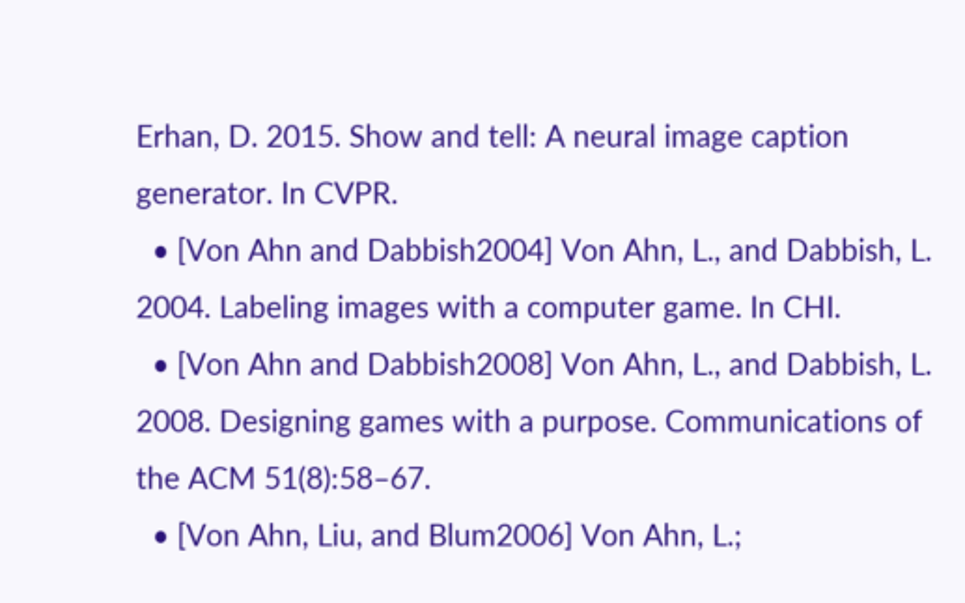Erhan, D. 2015. Show and tell: A neural image caption generator. In CVPR.
  • [Von Ahn and Dabbish2004] Von Ahn, L., and Dabbish, L. 2004. Labeling images with a computer game. In CHI.
  • [Von Ahn and Dabbish2008] Von Ahn, L., and Dabbish, L. 2008. Designing games with a purpose. Communications of the ACM 51(8):58–67.
  • [Von Ahn, Liu, and Blum2006] Von Ahn, L.;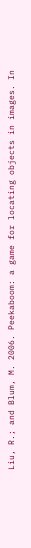Liu, R.; and Blum, M. 2006. Peekaboom: a game for locating objects in images. In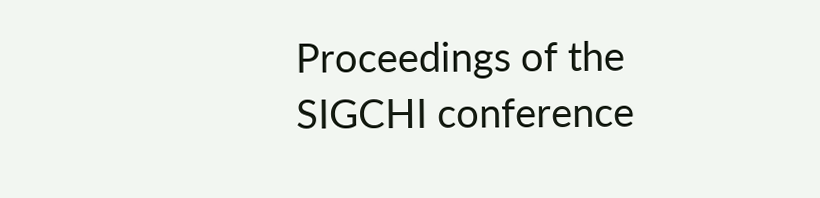Proceedings of the SIGCHI conference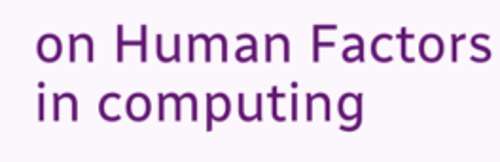on Human Factors in computing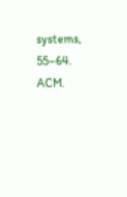systems, 55–64. ACM.